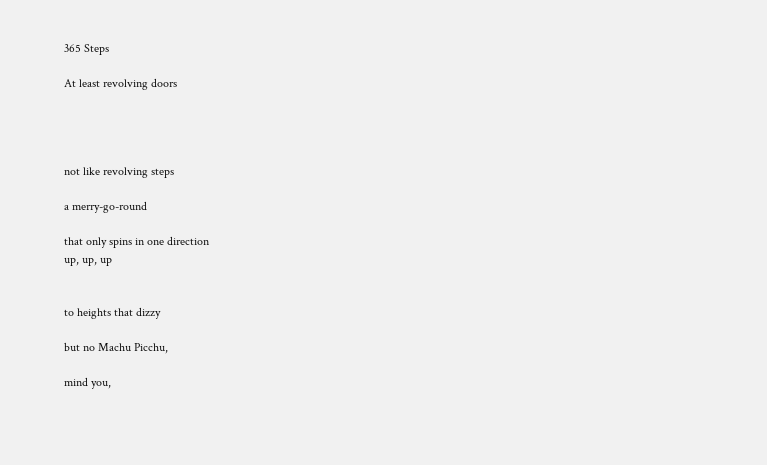365 Steps

At least revolving doors




not like revolving steps

a merry-go-round

that only spins in one direction
up, up, up


to heights that dizzy

but no Machu Picchu,

mind you,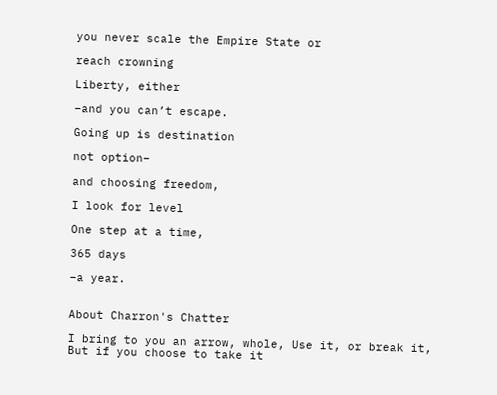you never scale the Empire State or

reach crowning

Liberty, either

–and you can’t escape.

Going up is destination

not option–

and choosing freedom,

I look for level

One step at a time,

365 days

–a year.


About Charron's Chatter

I bring to you an arrow, whole, Use it, or break it, But if you choose to take it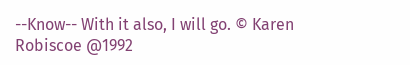--Know-- With it also, I will go. © Karen Robiscoe @1992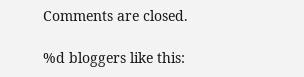Comments are closed.

%d bloggers like this: